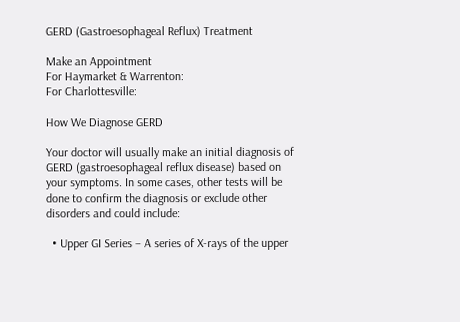GERD (Gastroesophageal Reflux) Treatment

Make an Appointment
For Haymarket & Warrenton:
For Charlottesville:

How We Diagnose GERD

Your doctor will usually make an initial diagnosis of GERD (gastroesophageal reflux disease) based on your symptoms. In some cases, other tests will be done to confirm the diagnosis or exclude other disorders and could include:

  • Upper GI Series – A series of X-rays of the upper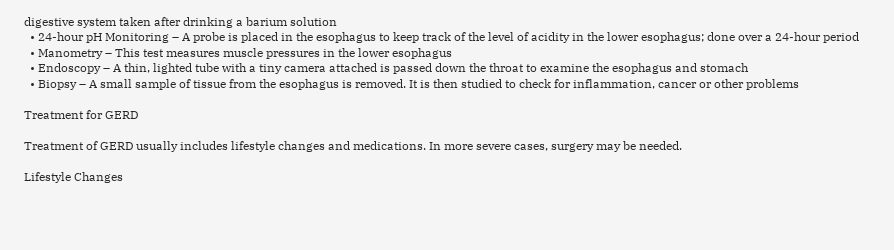digestive system taken after drinking a barium solution
  • 24-hour pH Monitoring – A probe is placed in the esophagus to keep track of the level of acidity in the lower esophagus; done over a 24-hour period
  • Manometry – This test measures muscle pressures in the lower esophagus
  • Endoscopy – A thin, lighted tube with a tiny camera attached is passed down the throat to examine the esophagus and stomach
  • Biopsy – A small sample of tissue from the esophagus is removed. It is then studied to check for inflammation, cancer or other problems

Treatment for GERD

Treatment of GERD usually includes lifestyle changes and medications. In more severe cases, surgery may be needed.

Lifestyle Changes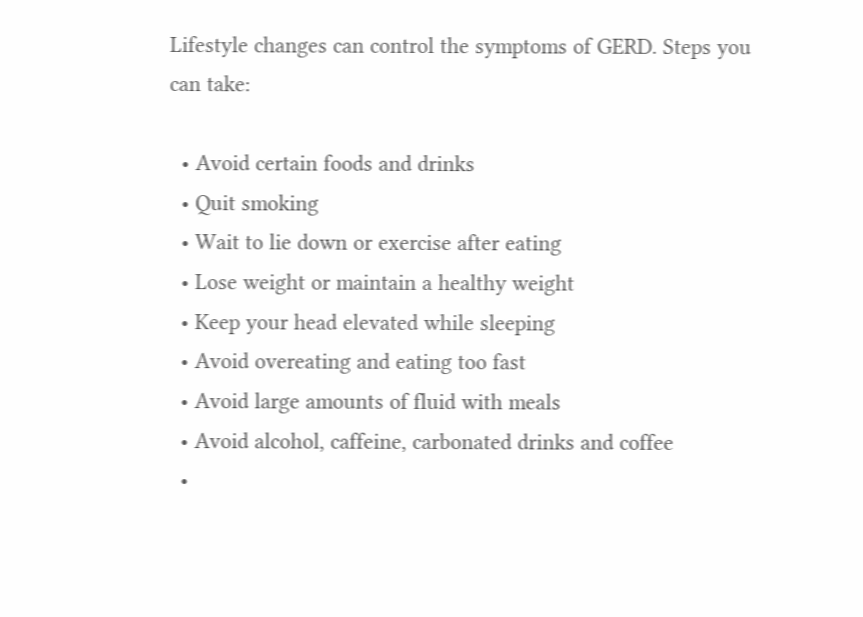Lifestyle changes can control the symptoms of GERD. Steps you can take:

  • Avoid certain foods and drinks
  • Quit smoking
  • Wait to lie down or exercise after eating
  • Lose weight or maintain a healthy weight
  • Keep your head elevated while sleeping
  • Avoid overeating and eating too fast
  • Avoid large amounts of fluid with meals
  • Avoid alcohol, caffeine, carbonated drinks and coffee
  •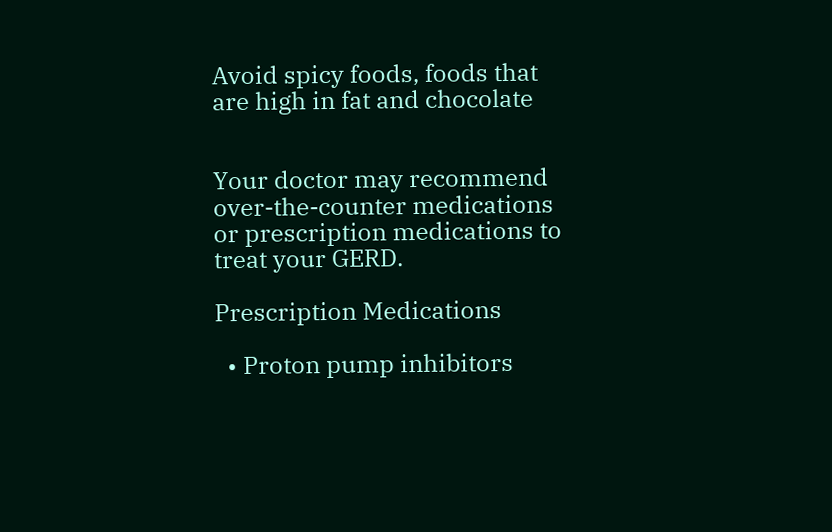Avoid spicy foods, foods that are high in fat and chocolate


Your doctor may recommend over-the-counter medications or prescription medications to treat your GERD.

Prescription Medications

  • Proton pump inhibitors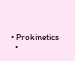• Prokinetics
  •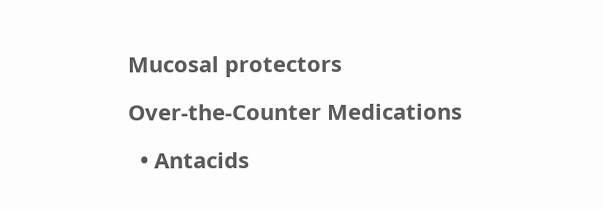Mucosal protectors

Over-the-Counter Medications

  • Antacids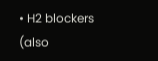• H2 blockers (also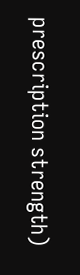prescription strength)